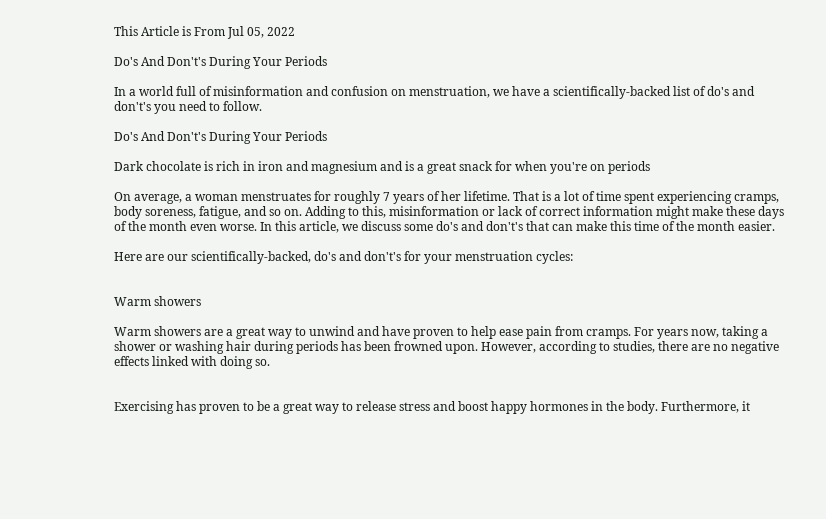This Article is From Jul 05, 2022

Do's And Don't's During Your Periods

In a world full of misinformation and confusion on menstruation, we have a scientifically-backed list of do's and don't's you need to follow.

Do's And Don't's During Your Periods

Dark chocolate is rich in iron and magnesium and is a great snack for when you're on periods

On average, a woman menstruates for roughly 7 years of her lifetime. That is a lot of time spent experiencing cramps, body soreness, fatigue, and so on. Adding to this, misinformation or lack of correct information might make these days of the month even worse. In this article, we discuss some do's and don't's that can make this time of the month easier.

Here are our scientifically-backed, do's and don't's for your menstruation cycles:


Warm showers

Warm showers are a great way to unwind and have proven to help ease pain from cramps. For years now, taking a shower or washing hair during periods has been frowned upon. However, according to studies, there are no negative effects linked with doing so.


Exercising has proven to be a great way to release stress and boost happy hormones in the body. Furthermore, it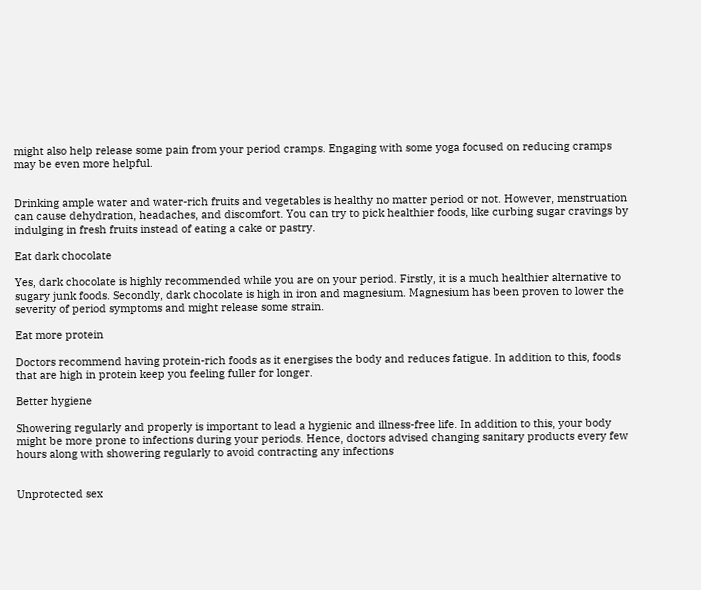might also help release some pain from your period cramps. Engaging with some yoga focused on reducing cramps may be even more helpful.


Drinking ample water and water-rich fruits and vegetables is healthy no matter period or not. However, menstruation can cause dehydration, headaches, and discomfort. You can try to pick healthier foods, like curbing sugar cravings by indulging in fresh fruits instead of eating a cake or pastry.

Eat dark chocolate

Yes, dark chocolate is highly recommended while you are on your period. Firstly, it is a much healthier alternative to sugary junk foods. Secondly, dark chocolate is high in iron and magnesium. Magnesium has been proven to lower the severity of period symptoms and might release some strain.

Eat more protein

Doctors recommend having protein-rich foods as it energises the body and reduces fatigue. In addition to this, foods that are high in protein keep you feeling fuller for longer.

Better hygiene

Showering regularly and properly is important to lead a hygienic and illness-free life. In addition to this, your body might be more prone to infections during your periods. Hence, doctors advised changing sanitary products every few hours along with showering regularly to avoid contracting any infections


Unprotected sex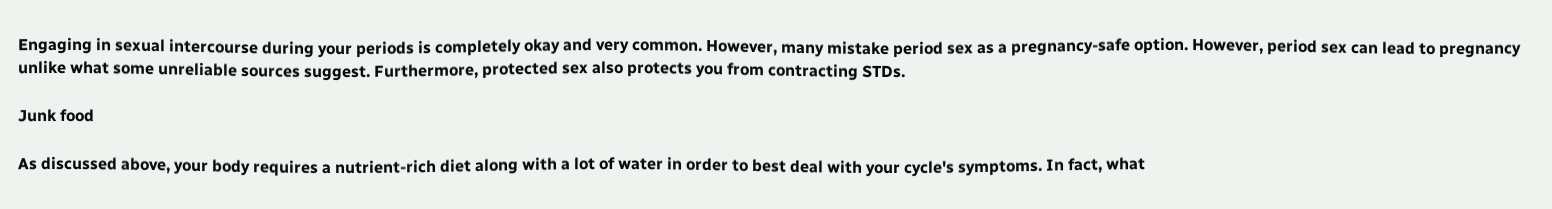Engaging in sexual intercourse during your periods is completely okay and very common. However, many mistake period sex as a pregnancy-safe option. However, period sex can lead to pregnancy unlike what some unreliable sources suggest. Furthermore, protected sex also protects you from contracting STDs.

Junk food

As discussed above, your body requires a nutrient-rich diet along with a lot of water in order to best deal with your cycle's symptoms. In fact, what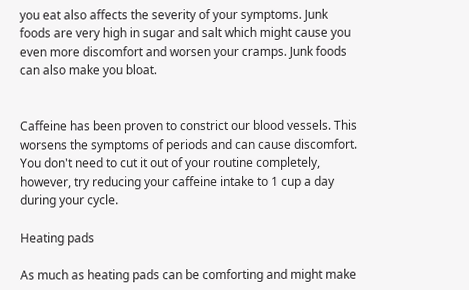you eat also affects the severity of your symptoms. Junk foods are very high in sugar and salt which might cause you even more discomfort and worsen your cramps. Junk foods can also make you bloat.


Caffeine has been proven to constrict our blood vessels. This worsens the symptoms of periods and can cause discomfort. You don't need to cut it out of your routine completely, however, try reducing your caffeine intake to 1 cup a day during your cycle.

Heating pads

As much as heating pads can be comforting and might make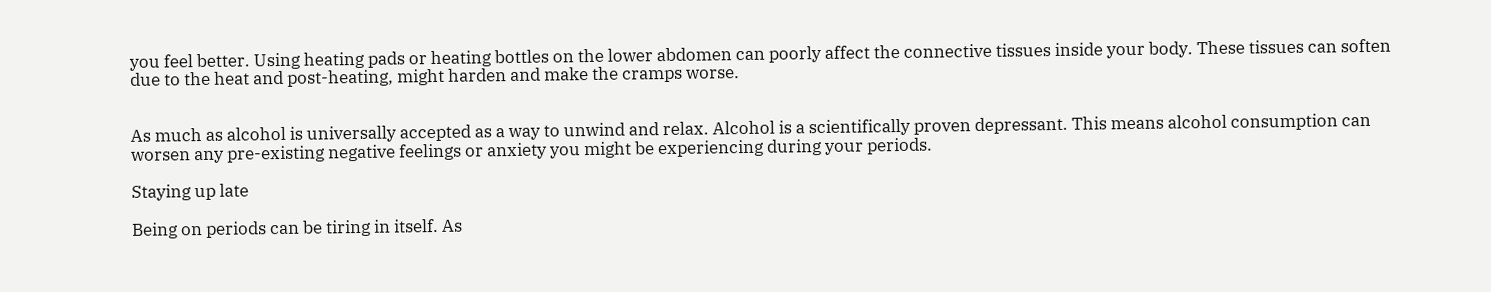you feel better. Using heating pads or heating bottles on the lower abdomen can poorly affect the connective tissues inside your body. These tissues can soften due to the heat and post-heating, might harden and make the cramps worse.


As much as alcohol is universally accepted as a way to unwind and relax. Alcohol is a scientifically proven depressant. This means alcohol consumption can worsen any pre-existing negative feelings or anxiety you might be experiencing during your periods.

Staying up late

Being on periods can be tiring in itself. As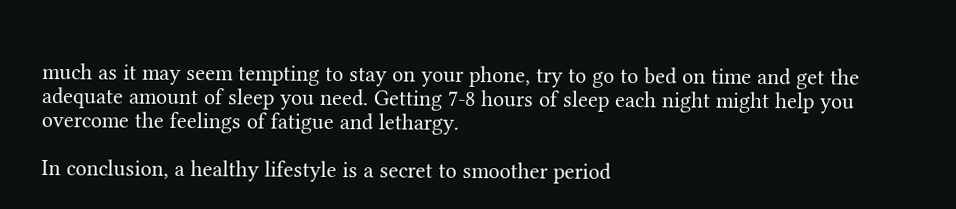much as it may seem tempting to stay on your phone, try to go to bed on time and get the adequate amount of sleep you need. Getting 7-8 hours of sleep each night might help you overcome the feelings of fatigue and lethargy.

In conclusion, a healthy lifestyle is a secret to smoother period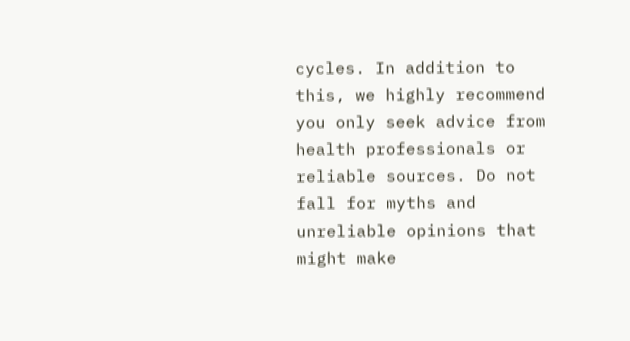cycles. In addition to this, we highly recommend you only seek advice from health professionals or reliable sources. Do not fall for myths and unreliable opinions that might make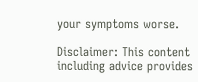your symptoms worse.

Disclaimer: This content including advice provides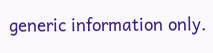generic information only.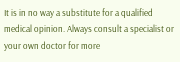It is in no way a substitute for a qualified medical opinion. Always consult a specialist or your own doctor for more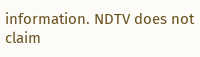information. NDTV does not claim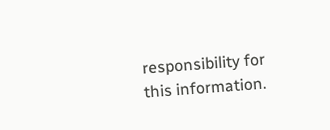responsibility for this information.